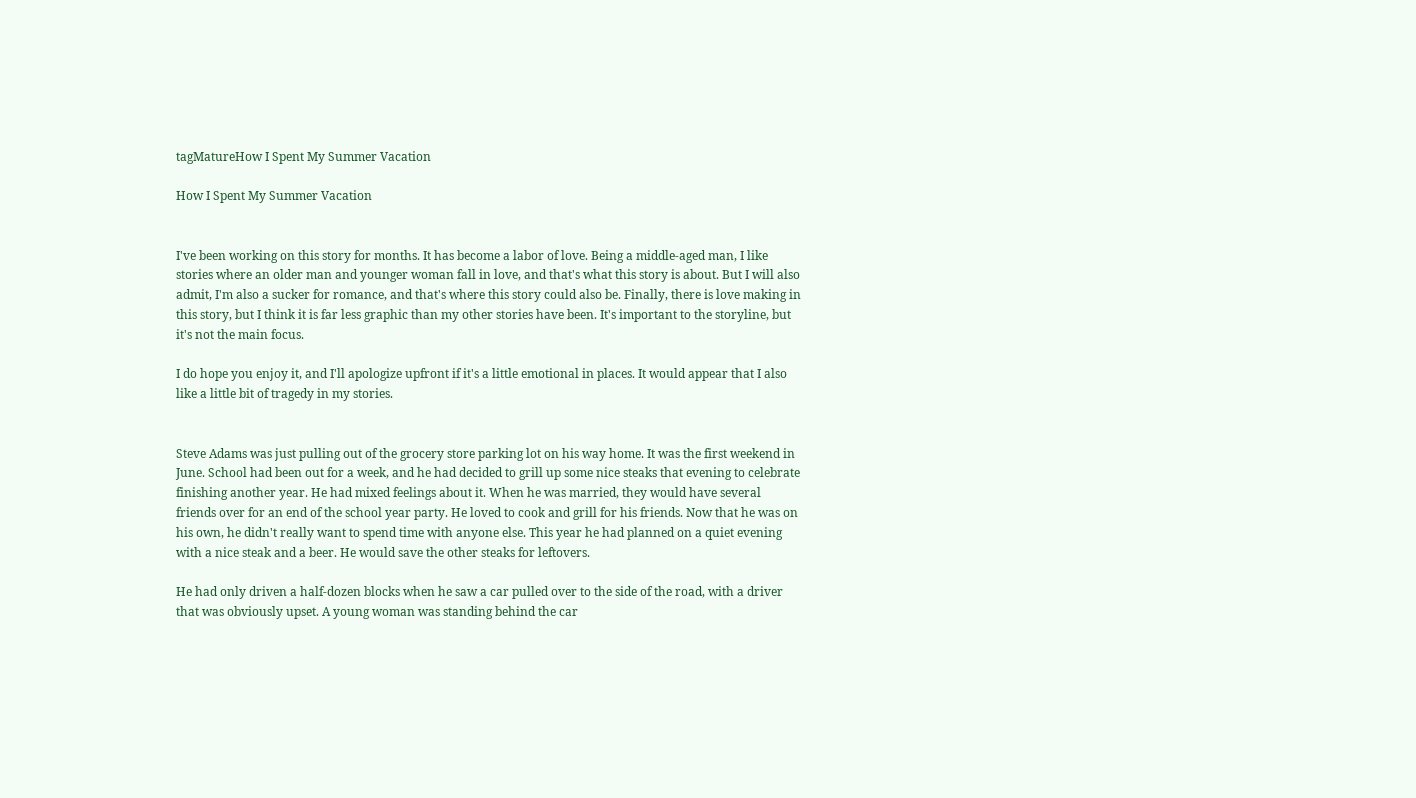tagMatureHow I Spent My Summer Vacation

How I Spent My Summer Vacation


I've been working on this story for months. It has become a labor of love. Being a middle-aged man, I like stories where an older man and younger woman fall in love, and that's what this story is about. But I will also admit, I'm also a sucker for romance, and that's where this story could also be. Finally, there is love making in this story, but I think it is far less graphic than my other stories have been. It's important to the storyline, but it's not the main focus.

I do hope you enjoy it, and I'll apologize upfront if it's a little emotional in places. It would appear that I also like a little bit of tragedy in my stories.


Steve Adams was just pulling out of the grocery store parking lot on his way home. It was the first weekend in June. School had been out for a week, and he had decided to grill up some nice steaks that evening to celebrate finishing another year. He had mixed feelings about it. When he was married, they would have several friends over for an end of the school year party. He loved to cook and grill for his friends. Now that he was on his own, he didn't really want to spend time with anyone else. This year he had planned on a quiet evening with a nice steak and a beer. He would save the other steaks for leftovers.

He had only driven a half-dozen blocks when he saw a car pulled over to the side of the road, with a driver that was obviously upset. A young woman was standing behind the car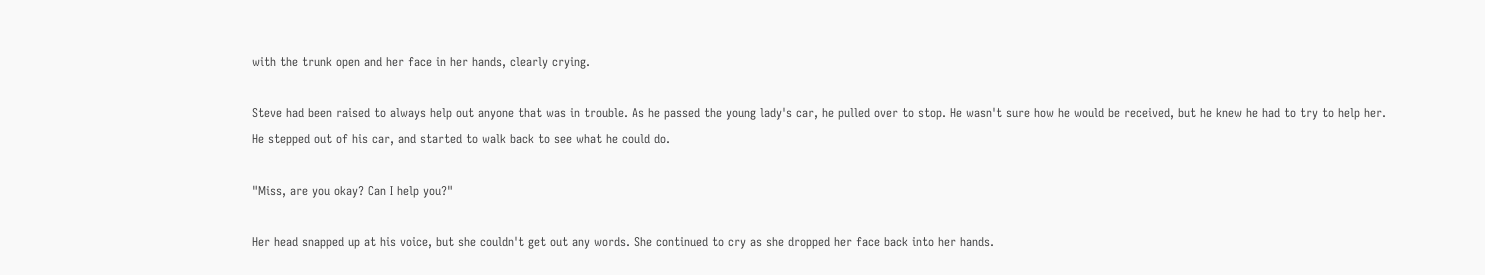with the trunk open and her face in her hands, clearly crying.

Steve had been raised to always help out anyone that was in trouble. As he passed the young lady's car, he pulled over to stop. He wasn't sure how he would be received, but he knew he had to try to help her. He stepped out of his car, and started to walk back to see what he could do.

"Miss, are you okay? Can I help you?"

Her head snapped up at his voice, but she couldn't get out any words. She continued to cry as she dropped her face back into her hands.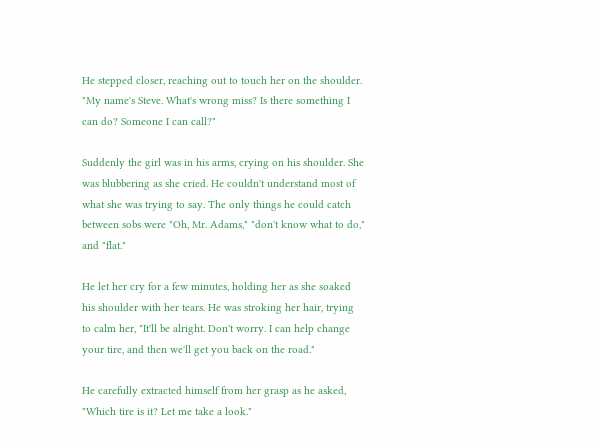He stepped closer, reaching out to touch her on the shoulder. "My name's Steve. What's wrong miss? Is there something I can do? Someone I can call?"

Suddenly the girl was in his arms, crying on his shoulder. She was blubbering as she cried. He couldn't understand most of what she was trying to say. The only things he could catch between sobs were "Oh, Mr. Adams," "don't know what to do," and "flat."

He let her cry for a few minutes, holding her as she soaked his shoulder with her tears. He was stroking her hair, trying to calm her, "It'll be alright. Don't worry. I can help change your tire, and then we'll get you back on the road."

He carefully extracted himself from her grasp as he asked, "Which tire is it? Let me take a look."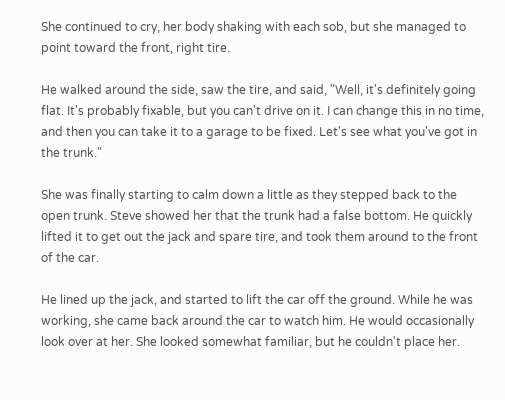She continued to cry, her body shaking with each sob, but she managed to point toward the front, right tire.

He walked around the side, saw the tire, and said, "Well, it's definitely going flat. It's probably fixable, but you can't drive on it. I can change this in no time, and then you can take it to a garage to be fixed. Let's see what you've got in the trunk."

She was finally starting to calm down a little as they stepped back to the open trunk. Steve showed her that the trunk had a false bottom. He quickly lifted it to get out the jack and spare tire, and took them around to the front of the car.

He lined up the jack, and started to lift the car off the ground. While he was working, she came back around the car to watch him. He would occasionally look over at her. She looked somewhat familiar, but he couldn't place her.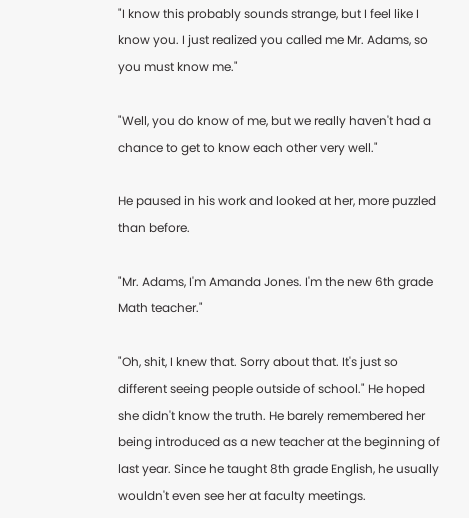"I know this probably sounds strange, but I feel like I know you. I just realized you called me Mr. Adams, so you must know me."

"Well, you do know of me, but we really haven't had a chance to get to know each other very well."

He paused in his work and looked at her, more puzzled than before.

"Mr. Adams, I'm Amanda Jones. I'm the new 6th grade Math teacher."

"Oh, shit, I knew that. Sorry about that. It's just so different seeing people outside of school." He hoped she didn't know the truth. He barely remembered her being introduced as a new teacher at the beginning of last year. Since he taught 8th grade English, he usually wouldn't even see her at faculty meetings.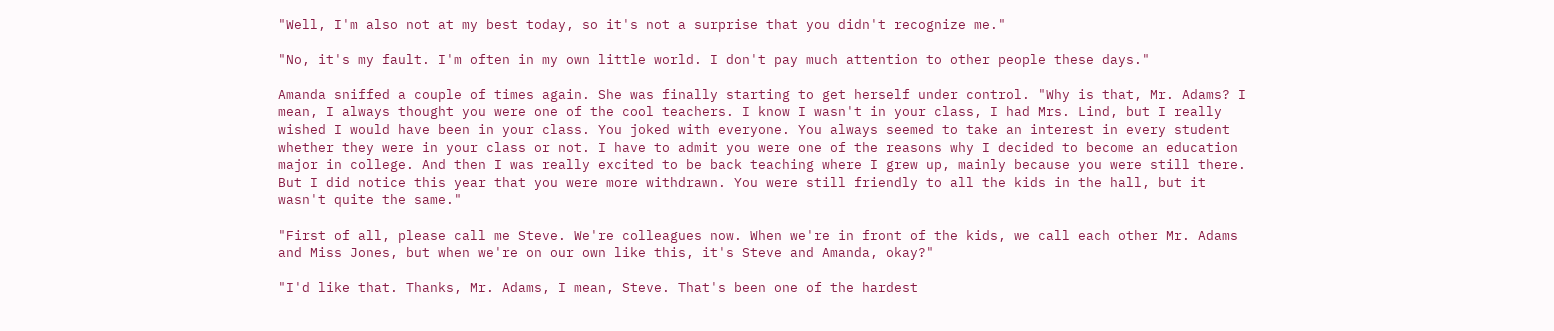"Well, I'm also not at my best today, so it's not a surprise that you didn't recognize me."

"No, it's my fault. I'm often in my own little world. I don't pay much attention to other people these days."

Amanda sniffed a couple of times again. She was finally starting to get herself under control. "Why is that, Mr. Adams? I mean, I always thought you were one of the cool teachers. I know I wasn't in your class, I had Mrs. Lind, but I really wished I would have been in your class. You joked with everyone. You always seemed to take an interest in every student whether they were in your class or not. I have to admit you were one of the reasons why I decided to become an education major in college. And then I was really excited to be back teaching where I grew up, mainly because you were still there. But I did notice this year that you were more withdrawn. You were still friendly to all the kids in the hall, but it wasn't quite the same."

"First of all, please call me Steve. We're colleagues now. When we're in front of the kids, we call each other Mr. Adams and Miss Jones, but when we're on our own like this, it's Steve and Amanda, okay?"

"I'd like that. Thanks, Mr. Adams, I mean, Steve. That's been one of the hardest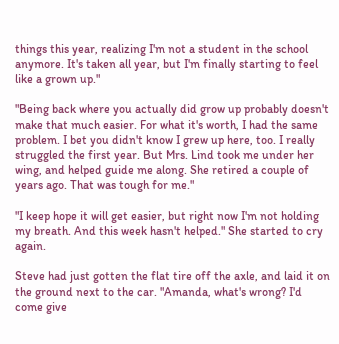things this year, realizing I'm not a student in the school anymore. It's taken all year, but I'm finally starting to feel like a grown up."

"Being back where you actually did grow up probably doesn't make that much easier. For what it's worth, I had the same problem. I bet you didn't know I grew up here, too. I really struggled the first year. But Mrs. Lind took me under her wing, and helped guide me along. She retired a couple of years ago. That was tough for me."

"I keep hope it will get easier, but right now I'm not holding my breath. And this week hasn't helped." She started to cry again.

Steve had just gotten the flat tire off the axle, and laid it on the ground next to the car. "Amanda, what's wrong? I'd come give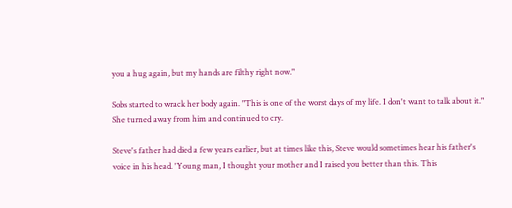you a hug again, but my hands are filthy right now."

Sobs started to wrack her body again. "This is one of the worst days of my life. I don't want to talk about it." She turned away from him and continued to cry.

Steve's father had died a few years earlier, but at times like this, Steve would sometimes hear his father's voice in his head. 'Young man, I thought your mother and I raised you better than this. This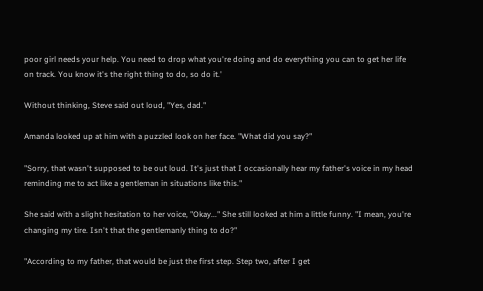poor girl needs your help. You need to drop what you're doing and do everything you can to get her life on track. You know it's the right thing to do, so do it.'

Without thinking, Steve said out loud, "Yes, dad."

Amanda looked up at him with a puzzled look on her face. "What did you say?"

"Sorry, that wasn't supposed to be out loud. It's just that I occasionally hear my father's voice in my head reminding me to act like a gentleman in situations like this."

She said with a slight hesitation to her voice, "Okay..." She still looked at him a little funny. "I mean, you're changing my tire. Isn't that the gentlemanly thing to do?"

"According to my father, that would be just the first step. Step two, after I get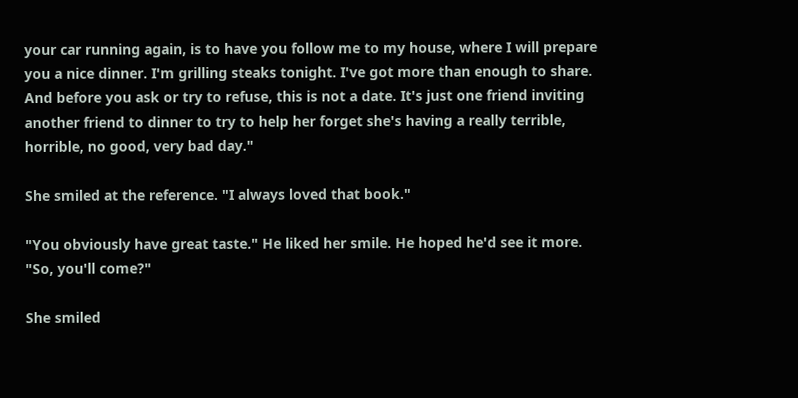your car running again, is to have you follow me to my house, where I will prepare you a nice dinner. I'm grilling steaks tonight. I've got more than enough to share. And before you ask or try to refuse, this is not a date. It's just one friend inviting another friend to dinner to try to help her forget she's having a really terrible, horrible, no good, very bad day."

She smiled at the reference. "I always loved that book."

"You obviously have great taste." He liked her smile. He hoped he'd see it more. "So, you'll come?"

She smiled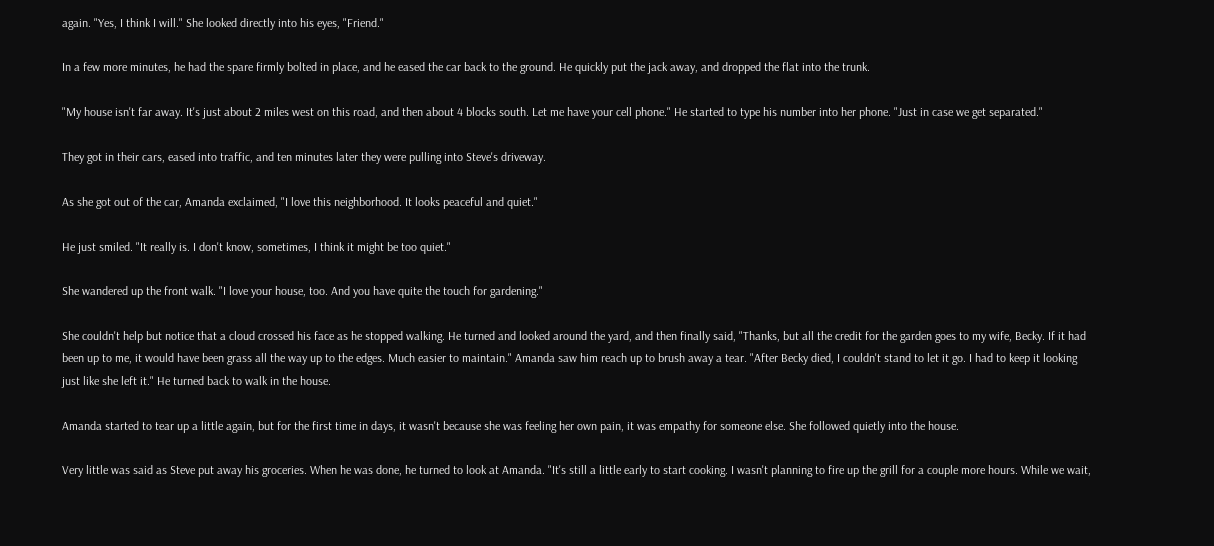again. "Yes, I think I will." She looked directly into his eyes, "Friend."

In a few more minutes, he had the spare firmly bolted in place, and he eased the car back to the ground. He quickly put the jack away, and dropped the flat into the trunk.

"My house isn't far away. It's just about 2 miles west on this road, and then about 4 blocks south. Let me have your cell phone." He started to type his number into her phone. "Just in case we get separated."

They got in their cars, eased into traffic, and ten minutes later they were pulling into Steve's driveway.

As she got out of the car, Amanda exclaimed, "I love this neighborhood. It looks peaceful and quiet."

He just smiled. "It really is. I don't know, sometimes, I think it might be too quiet."

She wandered up the front walk. "I love your house, too. And you have quite the touch for gardening."

She couldn't help but notice that a cloud crossed his face as he stopped walking. He turned and looked around the yard, and then finally said, "Thanks, but all the credit for the garden goes to my wife, Becky. If it had been up to me, it would have been grass all the way up to the edges. Much easier to maintain." Amanda saw him reach up to brush away a tear. "After Becky died, I couldn't stand to let it go. I had to keep it looking just like she left it." He turned back to walk in the house.

Amanda started to tear up a little again, but for the first time in days, it wasn't because she was feeling her own pain, it was empathy for someone else. She followed quietly into the house.

Very little was said as Steve put away his groceries. When he was done, he turned to look at Amanda. "It's still a little early to start cooking. I wasn't planning to fire up the grill for a couple more hours. While we wait,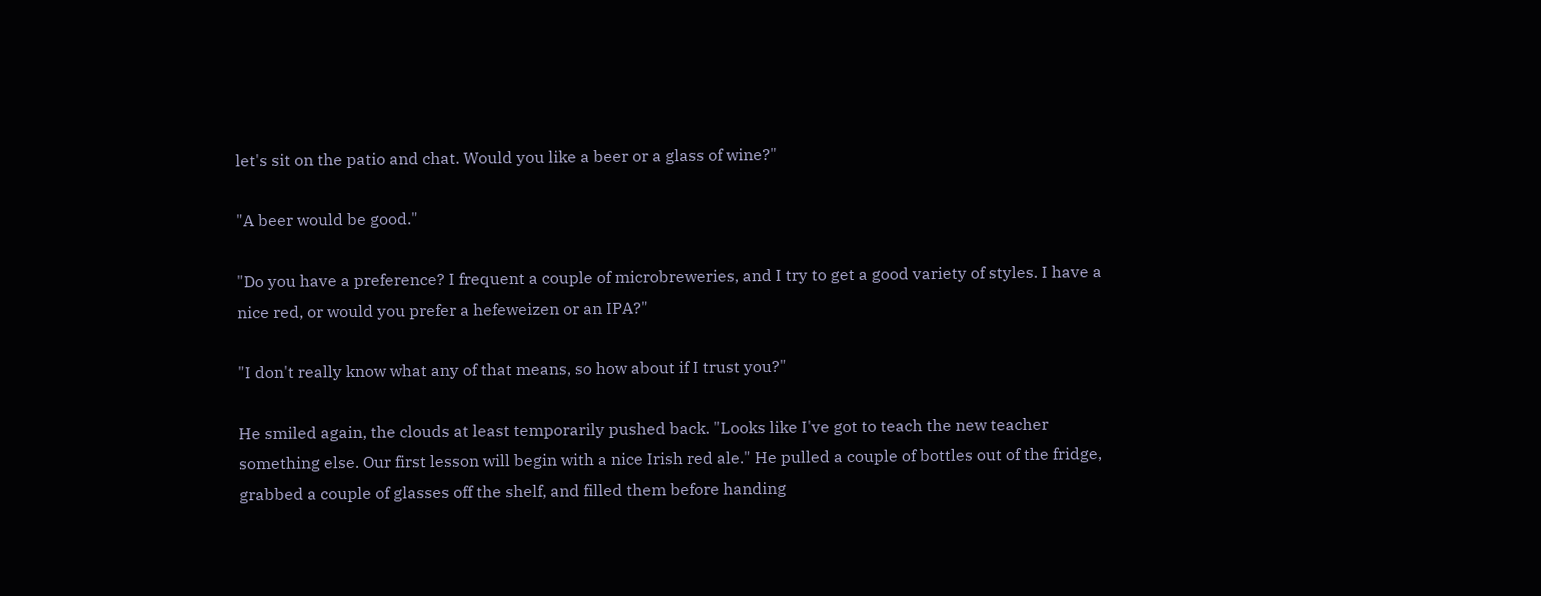let's sit on the patio and chat. Would you like a beer or a glass of wine?"

"A beer would be good."

"Do you have a preference? I frequent a couple of microbreweries, and I try to get a good variety of styles. I have a nice red, or would you prefer a hefeweizen or an IPA?"

"I don't really know what any of that means, so how about if I trust you?"

He smiled again, the clouds at least temporarily pushed back. "Looks like I've got to teach the new teacher something else. Our first lesson will begin with a nice Irish red ale." He pulled a couple of bottles out of the fridge, grabbed a couple of glasses off the shelf, and filled them before handing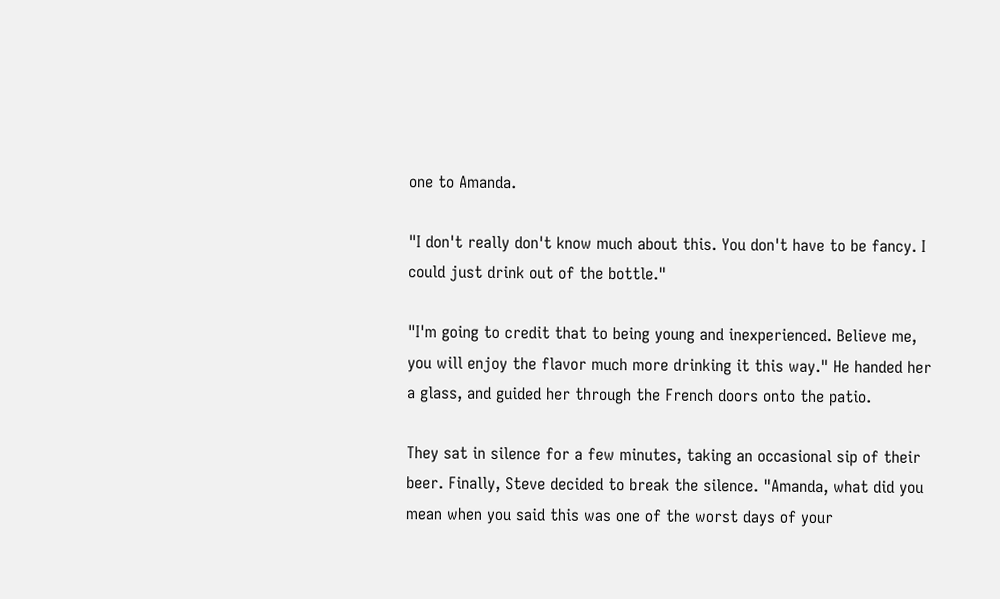one to Amanda.

"I don't really don't know much about this. You don't have to be fancy. I could just drink out of the bottle."

"I'm going to credit that to being young and inexperienced. Believe me, you will enjoy the flavor much more drinking it this way." He handed her a glass, and guided her through the French doors onto the patio.

They sat in silence for a few minutes, taking an occasional sip of their beer. Finally, Steve decided to break the silence. "Amanda, what did you mean when you said this was one of the worst days of your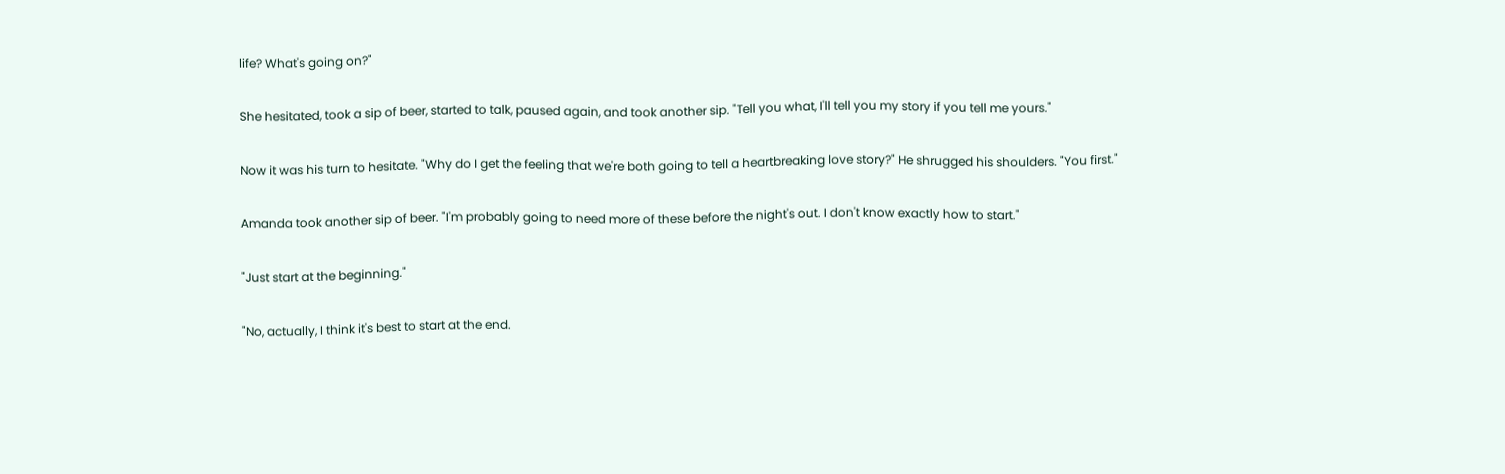life? What's going on?"

She hesitated, took a sip of beer, started to talk, paused again, and took another sip. "Tell you what, I'll tell you my story if you tell me yours."

Now it was his turn to hesitate. "Why do I get the feeling that we're both going to tell a heartbreaking love story?" He shrugged his shoulders. "You first."

Amanda took another sip of beer. "I'm probably going to need more of these before the night's out. I don't know exactly how to start."

"Just start at the beginning."

"No, actually, I think it's best to start at the end.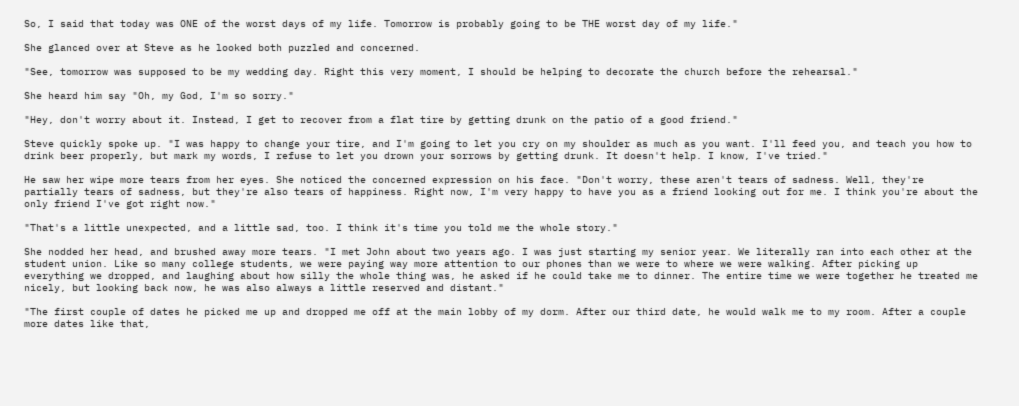So, I said that today was ONE of the worst days of my life. Tomorrow is probably going to be THE worst day of my life."

She glanced over at Steve as he looked both puzzled and concerned.

"See, tomorrow was supposed to be my wedding day. Right this very moment, I should be helping to decorate the church before the rehearsal."

She heard him say "Oh, my God, I'm so sorry."

"Hey, don't worry about it. Instead, I get to recover from a flat tire by getting drunk on the patio of a good friend."

Steve quickly spoke up. "I was happy to change your tire, and I'm going to let you cry on my shoulder as much as you want. I'll feed you, and teach you how to drink beer properly, but mark my words, I refuse to let you drown your sorrows by getting drunk. It doesn't help. I know, I've tried."

He saw her wipe more tears from her eyes. She noticed the concerned expression on his face. "Don't worry, these aren't tears of sadness. Well, they're partially tears of sadness, but they're also tears of happiness. Right now, I'm very happy to have you as a friend looking out for me. I think you're about the only friend I've got right now."

"That's a little unexpected, and a little sad, too. I think it's time you told me the whole story."

She nodded her head, and brushed away more tears. "I met John about two years ago. I was just starting my senior year. We literally ran into each other at the student union. Like so many college students, we were paying way more attention to our phones than we were to where we were walking. After picking up everything we dropped, and laughing about how silly the whole thing was, he asked if he could take me to dinner. The entire time we were together he treated me nicely, but looking back now, he was also always a little reserved and distant."

"The first couple of dates he picked me up and dropped me off at the main lobby of my dorm. After our third date, he would walk me to my room. After a couple more dates like that,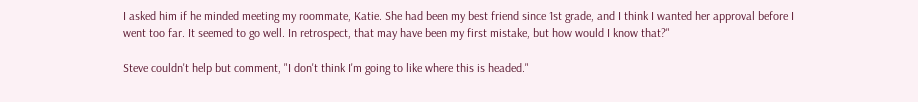I asked him if he minded meeting my roommate, Katie. She had been my best friend since 1st grade, and I think I wanted her approval before I went too far. It seemed to go well. In retrospect, that may have been my first mistake, but how would I know that?"

Steve couldn't help but comment, "I don't think I'm going to like where this is headed."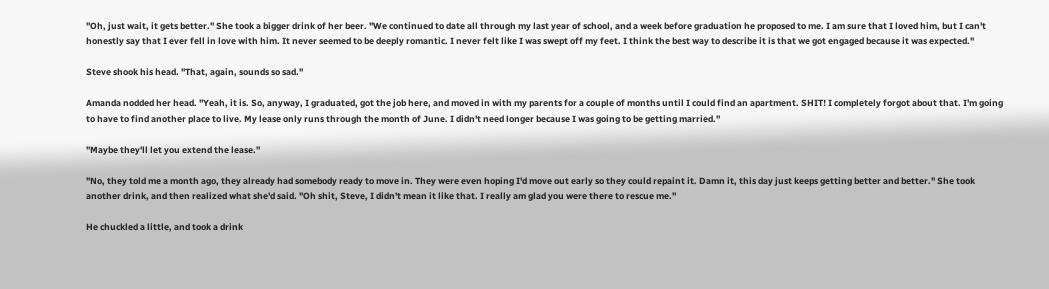"Oh, just wait, it gets better." She took a bigger drink of her beer. "We continued to date all through my last year of school, and a week before graduation he proposed to me. I am sure that I loved him, but I can't honestly say that I ever fell in love with him. It never seemed to be deeply romantic. I never felt like I was swept off my feet. I think the best way to describe it is that we got engaged because it was expected."

Steve shook his head. "That, again, sounds so sad."

Amanda nodded her head. "Yeah, it is. So, anyway, I graduated, got the job here, and moved in with my parents for a couple of months until I could find an apartment. SHIT! I completely forgot about that. I'm going to have to find another place to live. My lease only runs through the month of June. I didn't need longer because I was going to be getting married."

"Maybe they'll let you extend the lease."

"No, they told me a month ago, they already had somebody ready to move in. They were even hoping I'd move out early so they could repaint it. Damn it, this day just keeps getting better and better." She took another drink, and then realized what she'd said. "Oh shit, Steve, I didn't mean it like that. I really am glad you were there to rescue me."

He chuckled a little, and took a drink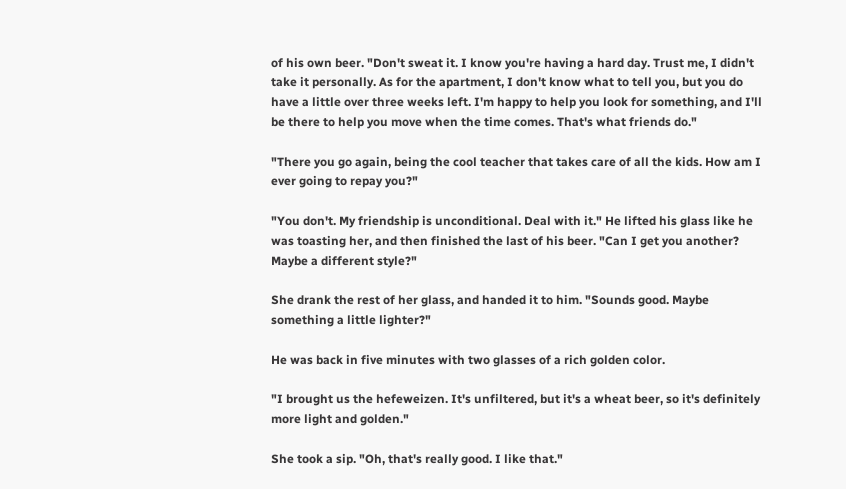of his own beer. "Don't sweat it. I know you're having a hard day. Trust me, I didn't take it personally. As for the apartment, I don't know what to tell you, but you do have a little over three weeks left. I'm happy to help you look for something, and I'll be there to help you move when the time comes. That's what friends do."

"There you go again, being the cool teacher that takes care of all the kids. How am I ever going to repay you?"

"You don't. My friendship is unconditional. Deal with it." He lifted his glass like he was toasting her, and then finished the last of his beer. "Can I get you another? Maybe a different style?"

She drank the rest of her glass, and handed it to him. "Sounds good. Maybe something a little lighter?"

He was back in five minutes with two glasses of a rich golden color.

"I brought us the hefeweizen. It's unfiltered, but it's a wheat beer, so it's definitely more light and golden."

She took a sip. "Oh, that's really good. I like that."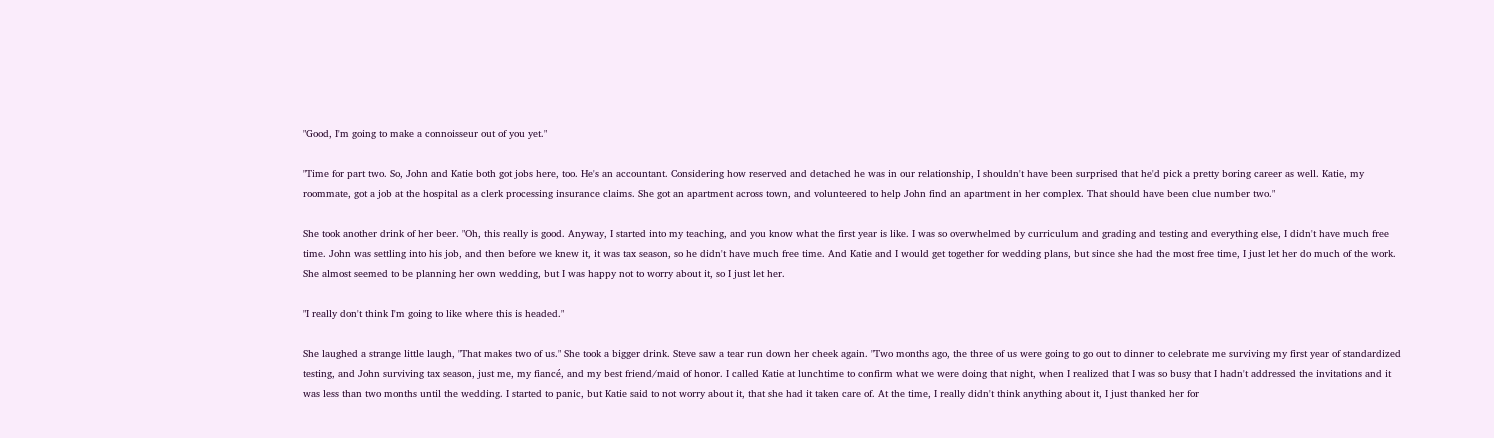"Good, I'm going to make a connoisseur out of you yet."

"Time for part two. So, John and Katie both got jobs here, too. He's an accountant. Considering how reserved and detached he was in our relationship, I shouldn't have been surprised that he'd pick a pretty boring career as well. Katie, my roommate, got a job at the hospital as a clerk processing insurance claims. She got an apartment across town, and volunteered to help John find an apartment in her complex. That should have been clue number two."

She took another drink of her beer. "Oh, this really is good. Anyway, I started into my teaching, and you know what the first year is like. I was so overwhelmed by curriculum and grading and testing and everything else, I didn't have much free time. John was settling into his job, and then before we knew it, it was tax season, so he didn't have much free time. And Katie and I would get together for wedding plans, but since she had the most free time, I just let her do much of the work. She almost seemed to be planning her own wedding, but I was happy not to worry about it, so I just let her.

"I really don't think I'm going to like where this is headed."

She laughed a strange little laugh, "That makes two of us." She took a bigger drink. Steve saw a tear run down her cheek again. "Two months ago, the three of us were going to go out to dinner to celebrate me surviving my first year of standardized testing, and John surviving tax season, just me, my fiancé, and my best friend/maid of honor. I called Katie at lunchtime to confirm what we were doing that night, when I realized that I was so busy that I hadn't addressed the invitations and it was less than two months until the wedding. I started to panic, but Katie said to not worry about it, that she had it taken care of. At the time, I really didn't think anything about it, I just thanked her for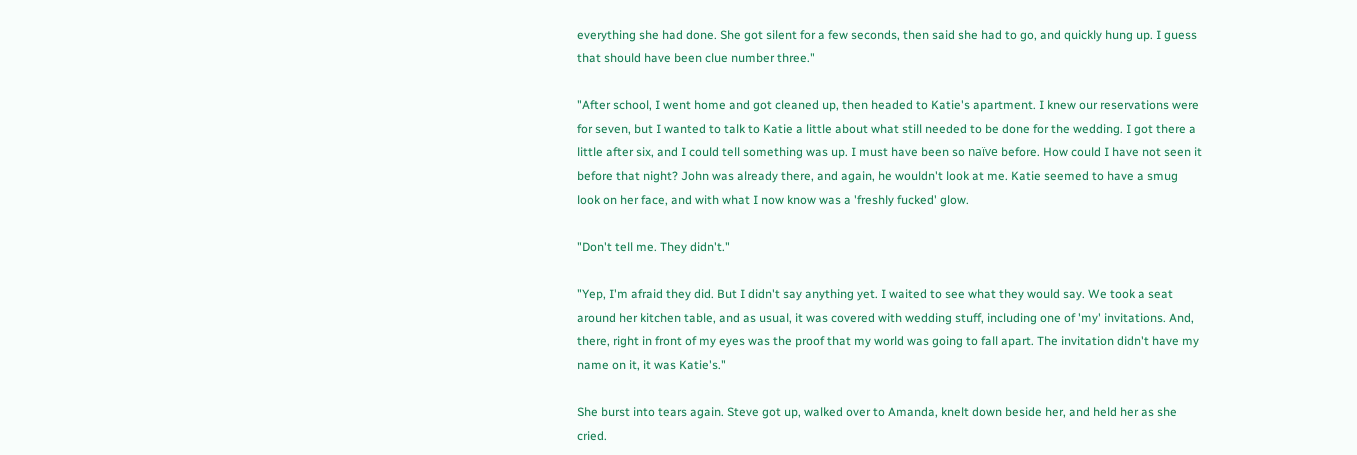everything she had done. She got silent for a few seconds, then said she had to go, and quickly hung up. I guess that should have been clue number three."

"After school, I went home and got cleaned up, then headed to Katie's apartment. I knew our reservations were for seven, but I wanted to talk to Katie a little about what still needed to be done for the wedding. I got there a little after six, and I could tell something was up. I must have been so naïve before. How could I have not seen it before that night? John was already there, and again, he wouldn't look at me. Katie seemed to have a smug look on her face, and with what I now know was a 'freshly fucked' glow.

"Don't tell me. They didn't."

"Yep, I'm afraid they did. But I didn't say anything yet. I waited to see what they would say. We took a seat around her kitchen table, and as usual, it was covered with wedding stuff, including one of 'my' invitations. And, there, right in front of my eyes was the proof that my world was going to fall apart. The invitation didn't have my name on it, it was Katie's."

She burst into tears again. Steve got up, walked over to Amanda, knelt down beside her, and held her as she cried.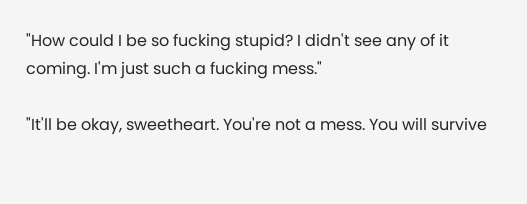"How could I be so fucking stupid? I didn't see any of it coming. I'm just such a fucking mess."

"It'll be okay, sweetheart. You're not a mess. You will survive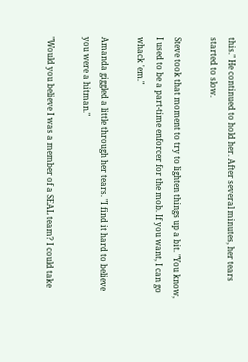this." He continued to hold her. After several minutes, her tears started to slow.

Steve took that moment to try to lighten things up a bit. "You know, I used to be a part-time enforcer for the mob. If you want, I can go whack 'em."

Amanda giggled a little through her tears. "I find it hard to believe you were a hitman."

"Would you believe I was a member of a SEAL team? I could take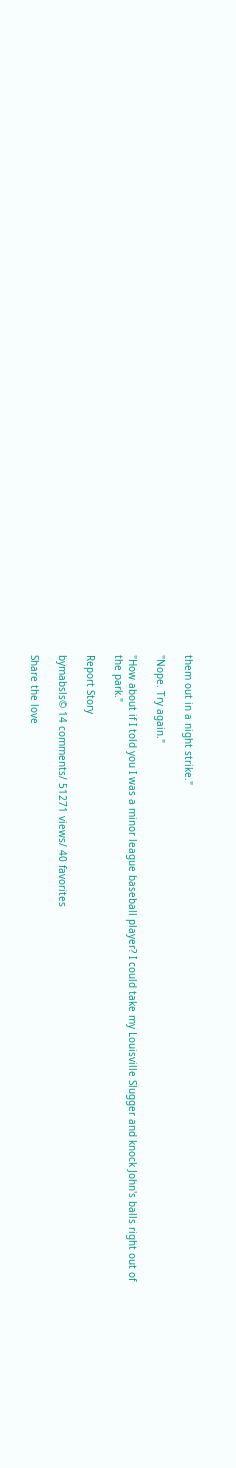them out in a night strike."

"Nope. Try again."

"How about if I told you I was a minor league baseball player? I could take my Louisville Slugger and knock John's balls right out of the park."

Report Story

bymabsls© 14 comments/ 51271 views/ 40 favorites

Share the love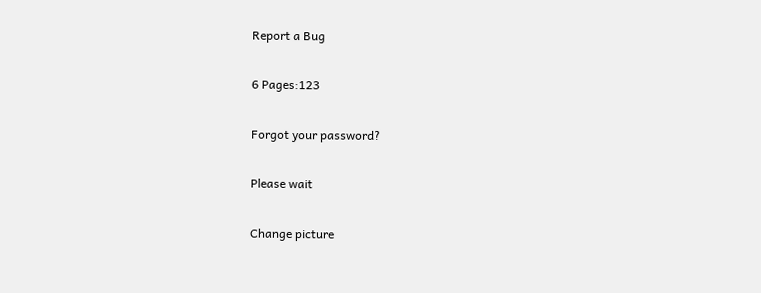Report a Bug

6 Pages:123

Forgot your password?

Please wait

Change picture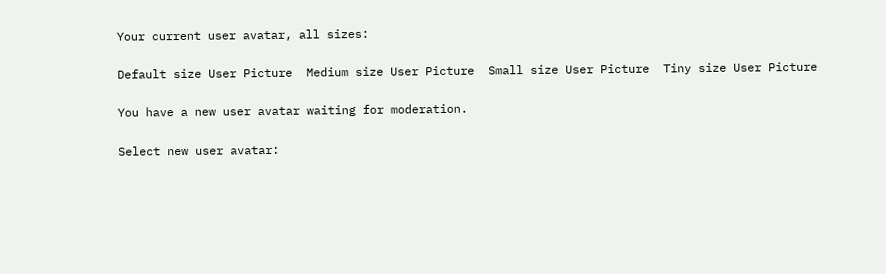Your current user avatar, all sizes:

Default size User Picture  Medium size User Picture  Small size User Picture  Tiny size User Picture

You have a new user avatar waiting for moderation.

Select new user avatar: